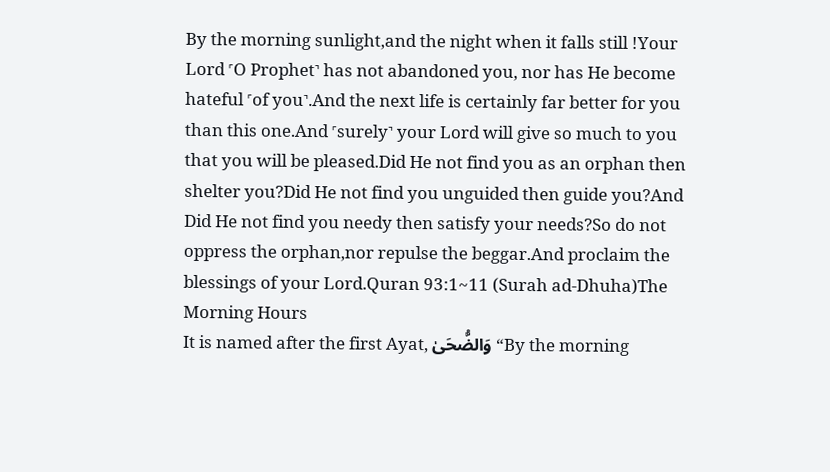By the morning sunlight,and the night when it falls still !Your Lord ˹O Prophet˺ has not abandoned you, nor has He become hateful ˹of you˺.And the next life is certainly far better for you than this one.And ˹surely˺ your Lord will give so much to you that you will be pleased.Did He not find you as an orphan then shelter you?Did He not find you unguided then guide you?And Did He not find you needy then satisfy your needs?So do not oppress the orphan,nor repulse the beggar.And proclaim the blessings of your Lord.Quran 93:1~11 (Surah ad-Dhuha)The Morning Hours
It is named after the first Ayat, وَالضُّحَىٰ “By the morning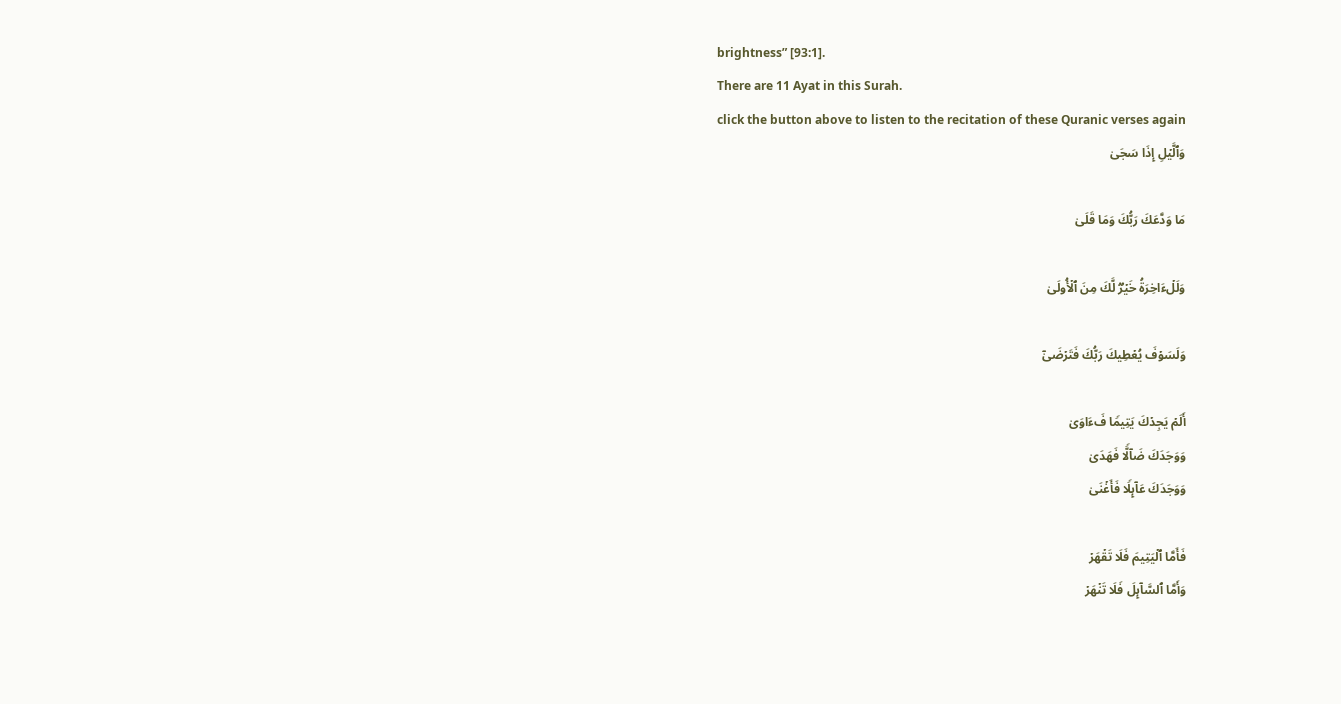brightness” [93:1].
There are 11 Ayat in this Surah.
click the button above to listen to the recitation of these Quranic verses again
وَٱلَّیۡلِ إِذَا سَجَىٰ

مَا وَدَّعَكَ رَبُّكَ وَمَا قَلَىٰ

وَلَلۡءَاخِرَةُ خَیۡرࣱ لَّكَ مِنَ ٱلۡأُولَىٰ

وَلَسَوۡفَ یُعۡطِیكَ رَبُّكَ فَتَرۡضَىٰۤ

أَلَمۡ یَجِدۡكَ یَتِیمࣰا فَءَاوَىٰ
وَوَجَدَكَ ضَاۤلࣰّا فَهَدَىٰ
وَوَجَدَكَ عَاۤىِٕلࣰا فَأَغۡنَىٰ

فَأَمَّا ٱلۡیَتِیمَ فَلَا تَقۡهَرۡ
وَأَمَّا ٱلسَّاۤىِٕلَ فَلَا تَنۡهَرۡ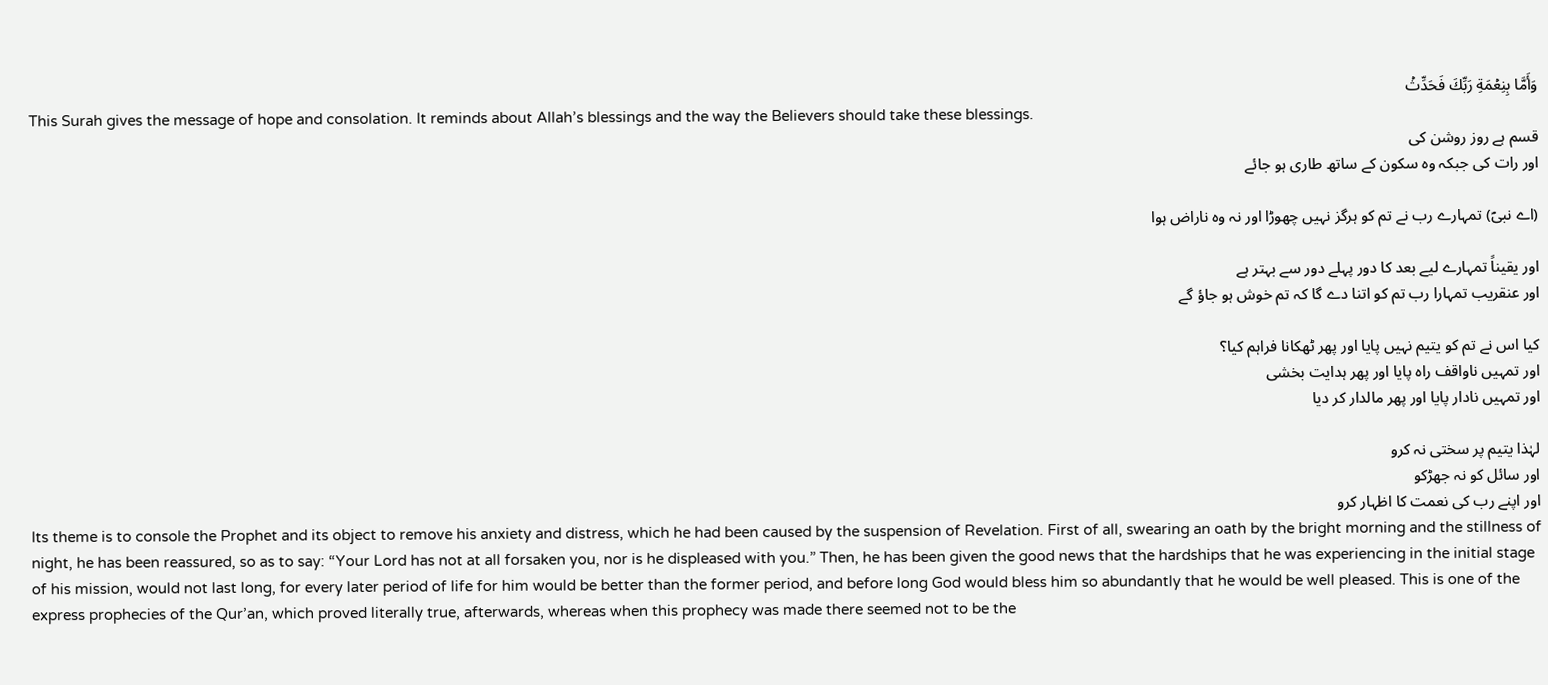وَأَمَّا بِنِعۡمَةِ رَبِّكَ فَحَدِّثۡ
This Surah gives the message of hope and consolation. It reminds about Allah’s blessings and the way the Believers should take these blessings.
قسم ہے روز روشن کی
اور رات کی جبکہ وہ سکون کے ساتھ طاری ہو جائے

(اے نبیؐ) تمہارے رب نے تم کو ہرگز نہیں چھوڑا اور نہ وہ ناراض ہوا

اور یقیناً تمہارے لیے بعد کا دور پہلے دور سے بہتر ہے
اور عنقریب تمہارا رب تم کو اتنا دے گا کہ تم خوش ہو جاؤ گے

کیا اس نے تم کو یتیم نہیں پایا اور پھر ٹھکانا فراہم کیا؟
اور تمہیں ناواقف راہ پایا اور پھر ہدایت بخشی
اور تمہیں نادار پایا اور پھر مالدار کر دیا

لہٰذا یتیم پر سختی نہ کرو
اور سائل کو نہ جھڑکو
اور اپنے رب کی نعمت کا اظہار کرو
Its theme is to console the Prophet and its object to remove his anxiety and distress, which he had been caused by the suspension of Revelation. First of all, swearing an oath by the bright morning and the stillness of night, he has been reassured, so as to say: “Your Lord has not at all forsaken you, nor is he displeased with you.” Then, he has been given the good news that the hardships that he was experiencing in the initial stage of his mission, would not last long, for every later period of life for him would be better than the former period, and before long God would bless him so abundantly that he would be well pleased. This is one of the express prophecies of the Qur’an, which proved literally true, afterwards, whereas when this prophecy was made there seemed not to be the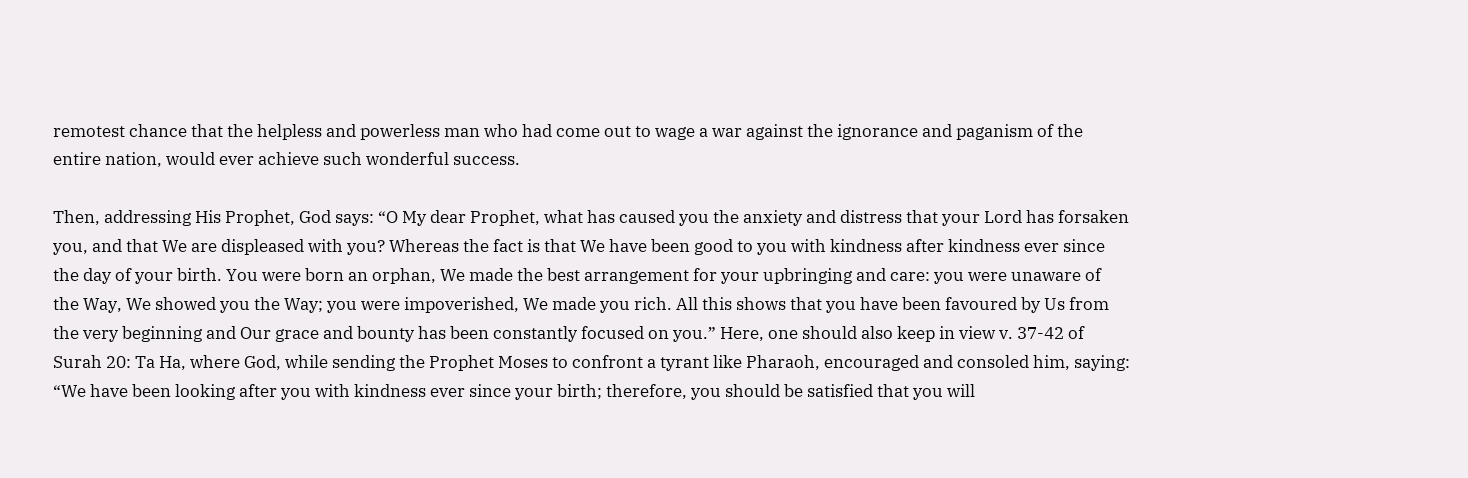remotest chance that the helpless and powerless man who had come out to wage a war against the ignorance and paganism of the entire nation, would ever achieve such wonderful success.

Then, addressing His Prophet, God says: “O My dear Prophet, what has caused you the anxiety and distress that your Lord has forsaken you, and that We are displeased with you? Whereas the fact is that We have been good to you with kindness after kindness ever since the day of your birth. You were born an orphan, We made the best arrangement for your upbringing and care: you were unaware of the Way, We showed you the Way; you were impoverished, We made you rich. All this shows that you have been favoured by Us from the very beginning and Our grace and bounty has been constantly focused on you.” Here, one should also keep in view v. 37-42 of Surah 20: Ta Ha, where God, while sending the Prophet Moses to confront a tyrant like Pharaoh, encouraged and consoled him, saying: “We have been looking after you with kindness ever since your birth; therefore, you should be satisfied that you will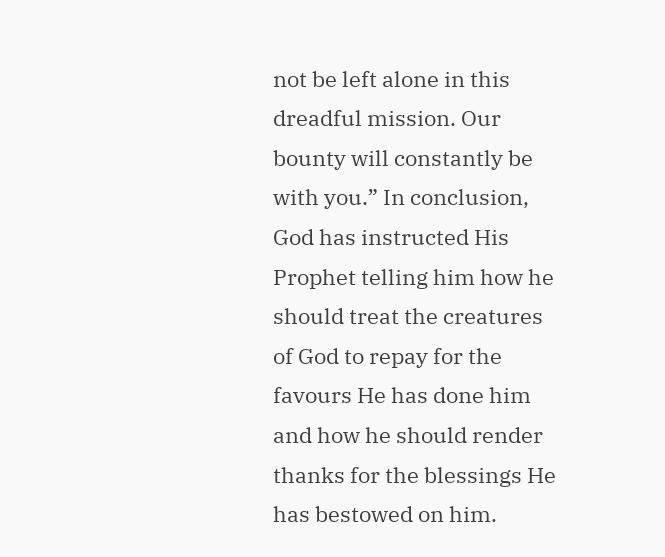not be left alone in this dreadful mission. Our bounty will constantly be with you.” In conclusion, God has instructed His Prophet telling him how he should treat the creatures of God to repay for the favours He has done him and how he should render thanks for the blessings He has bestowed on him.